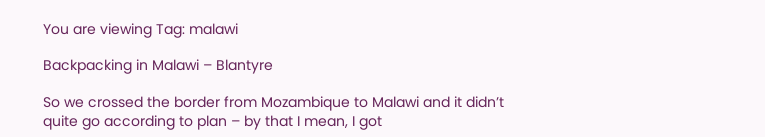You are viewing Tag: malawi

Backpacking in Malawi – Blantyre

So we crossed the border from Mozambique to Malawi and it didn’t quite go according to plan – by that I mean, I got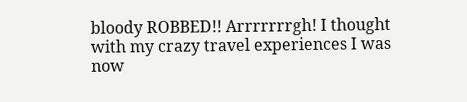bloody ROBBED!! Arrrrrrrgh! I thought with my crazy travel experiences I was now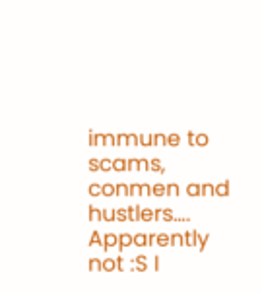immune to scams, conmen and hustlers…. Apparently not :S I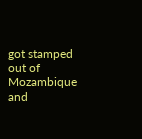got stamped out of Mozambique and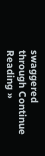swaggered through Continue Reading »